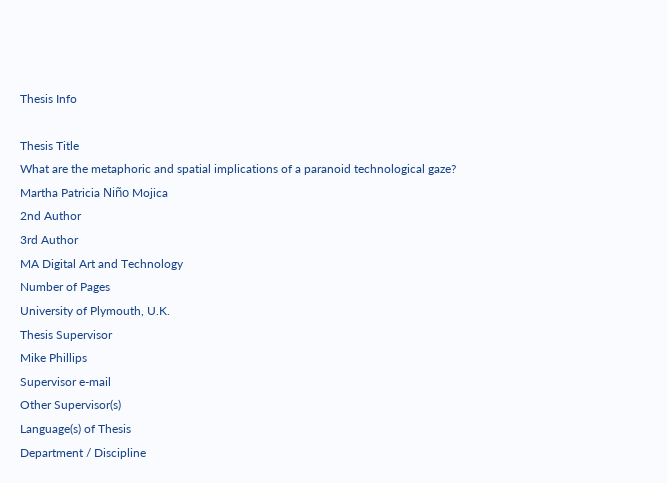Thesis Info

Thesis Title
What are the metaphoric and spatial implications of a paranoid technological gaze?
Martha Patricia Niño Mojica
2nd Author
3rd Author
MA Digital Art and Technology
Number of Pages
University of Plymouth, U.K.
Thesis Supervisor
Mike Phillips
Supervisor e-mail
Other Supervisor(s)
Language(s) of Thesis
Department / Discipline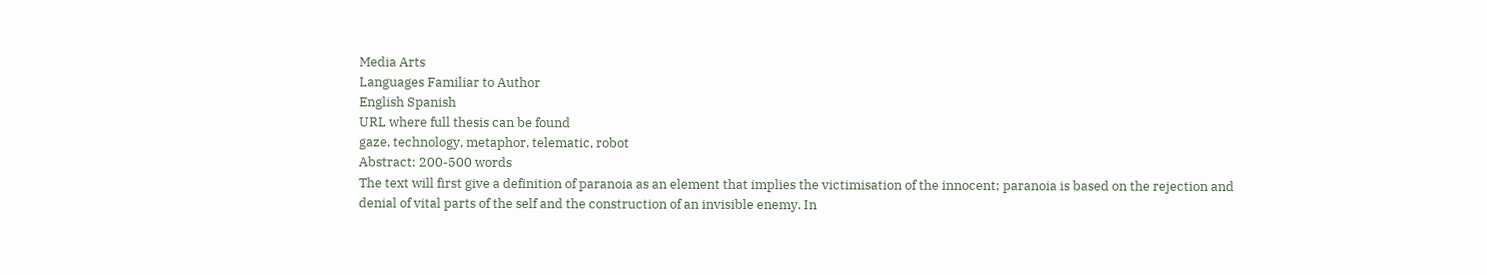Media Arts
Languages Familiar to Author
English Spanish
URL where full thesis can be found
gaze, technology, metaphor, telematic, robot
Abstract: 200-500 words
The text will first give a definition of paranoia as an element that implies the victimisation of the innocent; paranoia is based on the rejection and denial of vital parts of the self and the construction of an invisible enemy. In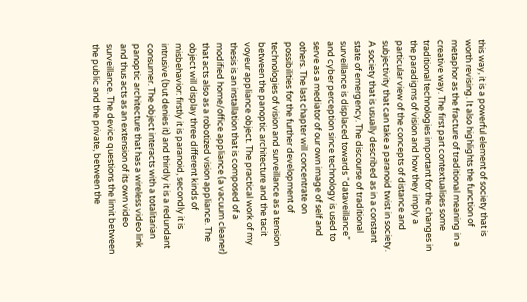this way, it is a powerful element of society that is worth revising. It also highlights the function of metaphor as the fracture of traditional meaning in a creative way. The first part contextualises some traditional technologies important for the changes in the paradigms of vision and how they imply a particular view of the concepts of distance and subjectivity that can take a paranoid twist in society. A society that is usually described as in a constant state of emergency. The discourse of traditional surveillance is displaced towards “dataveillance” and cyber perception since technology is used to serve as a mediator of our own image of self and others. The last chapter will concentrate on possibilities for the further development of technologies of vision and surveillance as a tension between the panoptic architecture and the tacit voyeur appliance object. The practical work of my thesis is an installation that is composed of a modified home/office appliance (a vacuum cleaner) that acts also as a robotized vision appliance. The object will display three different kinds of misbehavior: firstly it is paranoid, secondly it is intrusive (but denies it) and thirdly it is a redundant consumer. The object interacts with a totalitarian panoptic architecture that has a wireless video link and thus acts as an extension of its own video surveillance. The device questions the limit between the public and the private, between the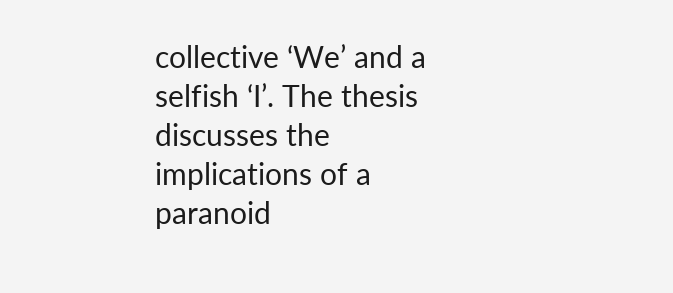collective ‘We’ and a selfish ‘I’. The thesis discusses the implications of a paranoid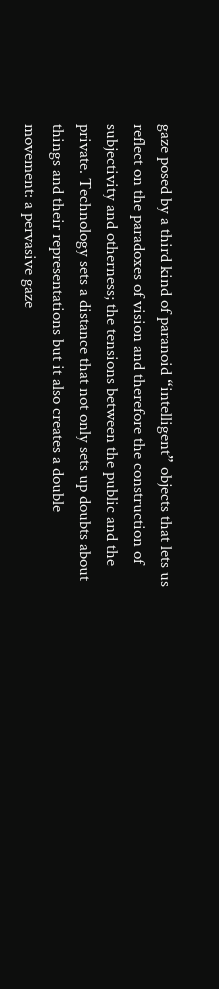gaze posed by a third kind of paranoid “intelligent” objects that lets us reflect on the paradoxes of vision and therefore the construction of subjectivity and otherness; the tensions between the public and the private. Technology sets a distance that not only sets up doubts about things and their representations but it also creates a double movement: a pervasive gaze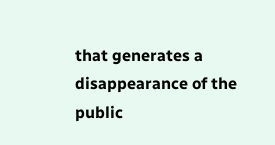that generates a disappearance of the public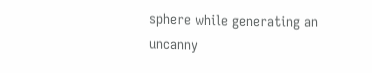sphere while generating an uncanny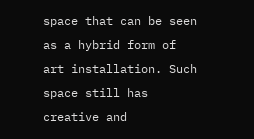space that can be seen as a hybrid form of art installation. Such space still has creative and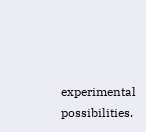experimental possibilities.